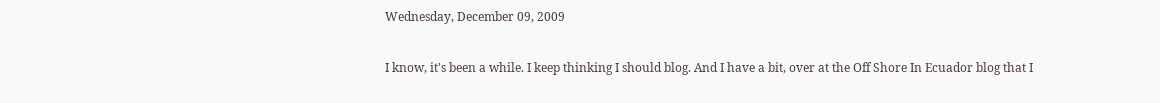Wednesday, December 09, 2009

I know, it's been a while. I keep thinking I should blog. And I have a bit, over at the Off Shore In Ecuador blog that I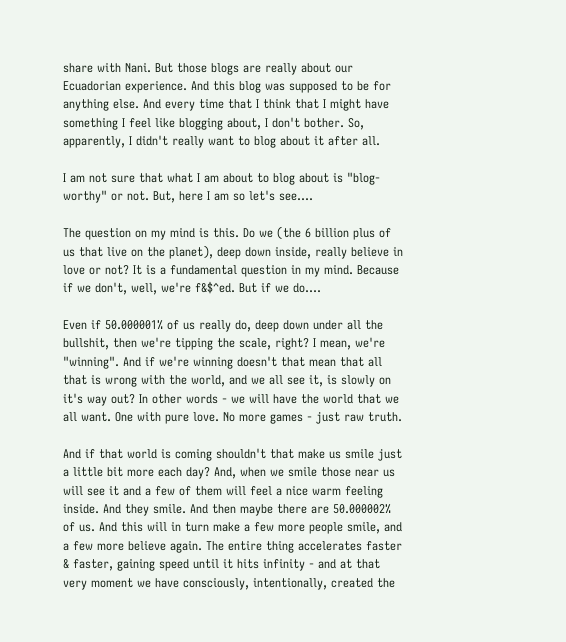share with Nani. But those blogs are really about our Ecuadorian experience. And this blog was supposed to be for anything else. And every time that I think that I might have something I feel like blogging about, I don't bother. So, apparently, I didn't really want to blog about it after all.

I am not sure that what I am about to blog about is "blog-worthy" or not. But, here I am so let's see....

The question on my mind is this. Do we (the 6 billion plus of us that live on the planet), deep down inside, really believe in love or not? It is a fundamental question in my mind. Because if we don't, well, we're f&$^ed. But if we do....

Even if 50.000001% of us really do, deep down under all the bullshit, then we're tipping the scale, right? I mean, we're "winning". And if we're winning doesn't that mean that all that is wrong with the world, and we all see it, is slowly on it's way out? In other words - we will have the world that we all want. One with pure love. No more games - just raw truth.

And if that world is coming shouldn't that make us smile just a little bit more each day? And, when we smile those near us will see it and a few of them will feel a nice warm feeling inside. And they smile. And then maybe there are 50.000002% of us. And this will in turn make a few more people smile, and a few more believe again. The entire thing accelerates faster & faster, gaining speed until it hits infinity - and at that very moment we have consciously, intentionally, created the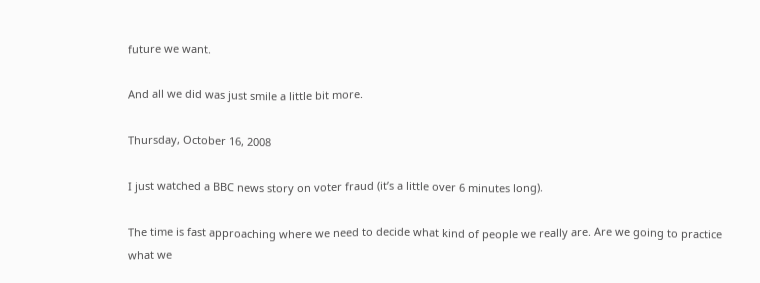future we want.

And all we did was just smile a little bit more.

Thursday, October 16, 2008

I just watched a BBC news story on voter fraud (it’s a little over 6 minutes long).

The time is fast approaching where we need to decide what kind of people we really are. Are we going to practice what we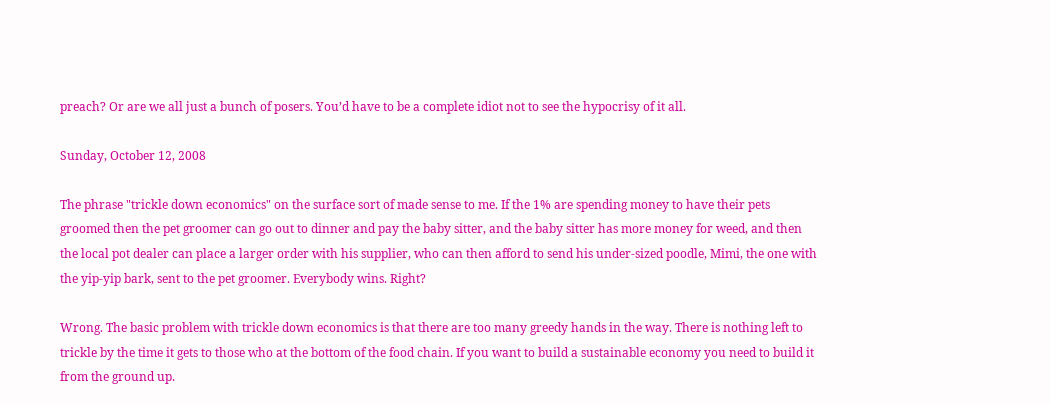preach? Or are we all just a bunch of posers. You’d have to be a complete idiot not to see the hypocrisy of it all.

Sunday, October 12, 2008

The phrase "trickle down economics" on the surface sort of made sense to me. If the 1% are spending money to have their pets groomed then the pet groomer can go out to dinner and pay the baby sitter, and the baby sitter has more money for weed, and then the local pot dealer can place a larger order with his supplier, who can then afford to send his under-sized poodle, Mimi, the one with the yip-yip bark, sent to the pet groomer. Everybody wins. Right?

Wrong. The basic problem with trickle down economics is that there are too many greedy hands in the way. There is nothing left to trickle by the time it gets to those who at the bottom of the food chain. If you want to build a sustainable economy you need to build it from the ground up.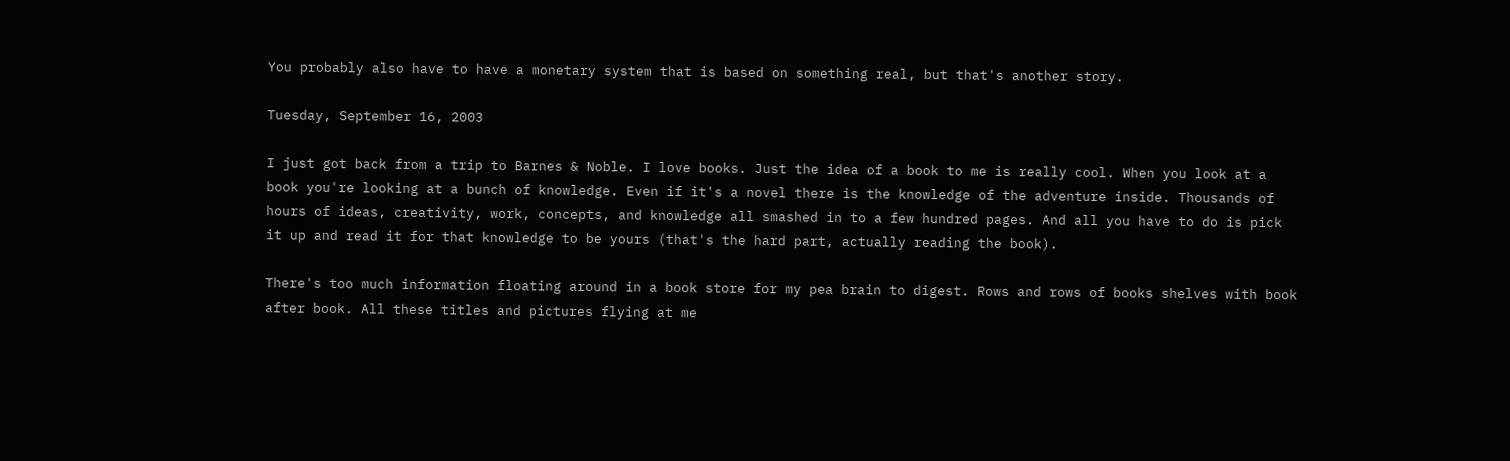You probably also have to have a monetary system that is based on something real, but that's another story.

Tuesday, September 16, 2003

I just got back from a trip to Barnes & Noble. I love books. Just the idea of a book to me is really cool. When you look at a book you're looking at a bunch of knowledge. Even if it's a novel there is the knowledge of the adventure inside. Thousands of hours of ideas, creativity, work, concepts, and knowledge all smashed in to a few hundred pages. And all you have to do is pick it up and read it for that knowledge to be yours (that's the hard part, actually reading the book).

There's too much information floating around in a book store for my pea brain to digest. Rows and rows of books shelves with book after book. All these titles and pictures flying at me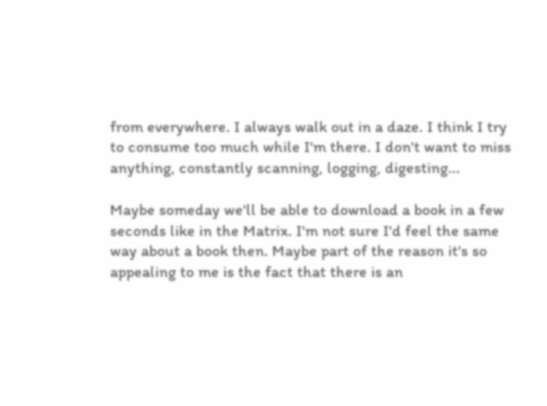from everywhere. I always walk out in a daze. I think I try to consume too much while I'm there. I don't want to miss anything, constantly scanning, logging, digesting...

Maybe someday we'll be able to download a book in a few seconds like in the Matrix. I'm not sure I'd feel the same way about a book then. Maybe part of the reason it's so appealing to me is the fact that there is an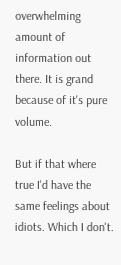overwhelming amount of information out there. It is grand because of it's pure volume.

But if that where true I'd have the same feelings about idiots. Which I don't.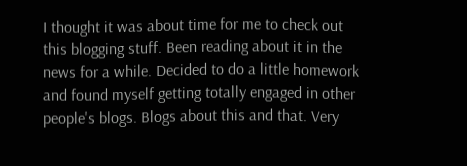I thought it was about time for me to check out this blogging stuff. Been reading about it in the news for a while. Decided to do a little homework and found myself getting totally engaged in other people's blogs. Blogs about this and that. Very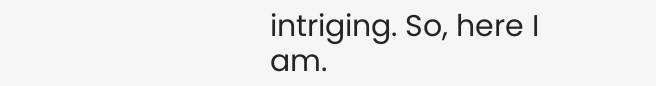intriging. So, here I am.